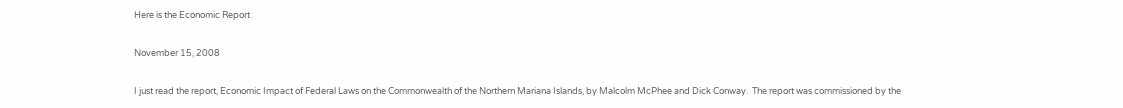Here is the Economic Report

November 15, 2008

I just read the report, Economic Impact of Federal Laws on the Commonwealth of the Northern Mariana Islands, by Malcolm McPhee and Dick Conway.  The report was commissioned by the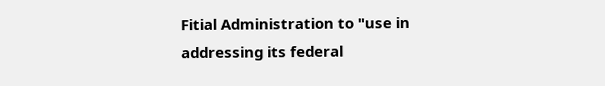Fitial Administration to "use in addressing its federal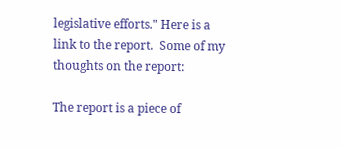legislative efforts." Here is a link to the report.  Some of my thoughts on the report:

The report is a piece of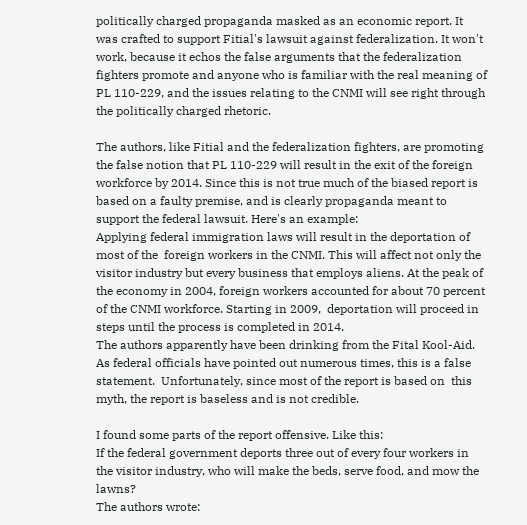politically charged propaganda masked as an economic report. It was crafted to support Fitial's lawsuit against federalization. It won't work, because it echos the false arguments that the federalization fighters promote and anyone who is familiar with the real meaning of PL 110-229, and the issues relating to the CNMI will see right through the politically charged rhetoric.

The authors, like Fitial and the federalization fighters, are promoting the false notion that PL 110-229 will result in the exit of the foreign workforce by 2014. Since this is not true much of the biased report is based on a faulty premise, and is clearly propaganda meant to support the federal lawsuit. Here's an example:
Applying federal immigration laws will result in the deportation of most of the  foreign workers in the CNMI. This will affect not only the visitor industry but every business that employs aliens. At the peak of the economy in 2004, foreign workers accounted for about 70 percent of the CNMI workforce. Starting in 2009,  deportation will proceed in steps until the process is completed in 2014.
The authors apparently have been drinking from the Fital Kool-Aid. As federal officials have pointed out numerous times, this is a false statement.  Unfortunately, since most of the report is based on  this myth, the report is baseless and is not credible.

I found some parts of the report offensive. Like this:
If the federal government deports three out of every four workers in the visitor industry, who will make the beds, serve food, and mow the lawns?
The authors wrote: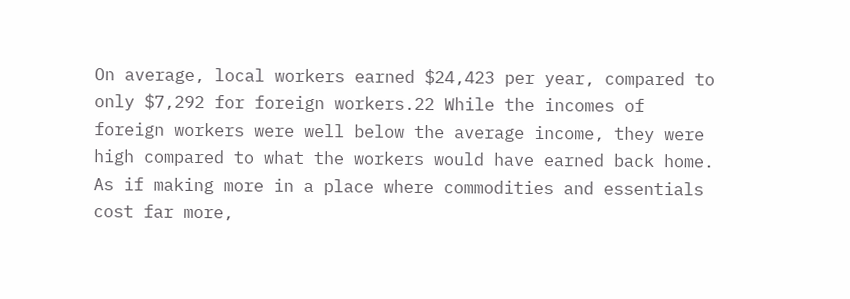On average, local workers earned $24,423 per year, compared to only $7,292 for foreign workers.22 While the incomes of foreign workers were well below the average income, they were high compared to what the workers would have earned back home.
As if making more in a place where commodities and essentials cost far more,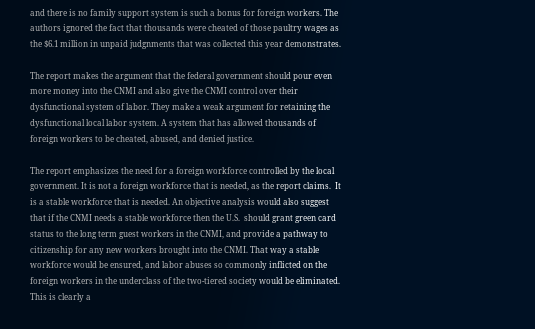and there is no family support system is such a bonus for foreign workers. The authors ignored the fact that thousands were cheated of those paultry wages as the $6.1 million in unpaid judgnments that was collected this year demonstrates.

The report makes the argument that the federal government should pour even more money into the CNMI and also give the CNMI control over their dysfunctional system of labor. They make a weak argument for retaining the dysfunctional local labor system. A system that has allowed thousands of foreign workers to be cheated, abused, and denied justice.

The report emphasizes the need for a foreign workforce controlled by the local government. It is not a foreign workforce that is needed, as the report claims.  It is a stable workforce that is needed. An objective analysis would also suggest that if the CNMI needs a stable workforce then the U.S.  should grant green card status to the long term guest workers in the CNMI, and provide a pathway to citizenship for any new workers brought into the CNMI. That way a stable workforce would be ensured, and labor abuses so commonly inflicted on the foreign workers in the underclass of the two-tiered society would be eliminated.  This is clearly a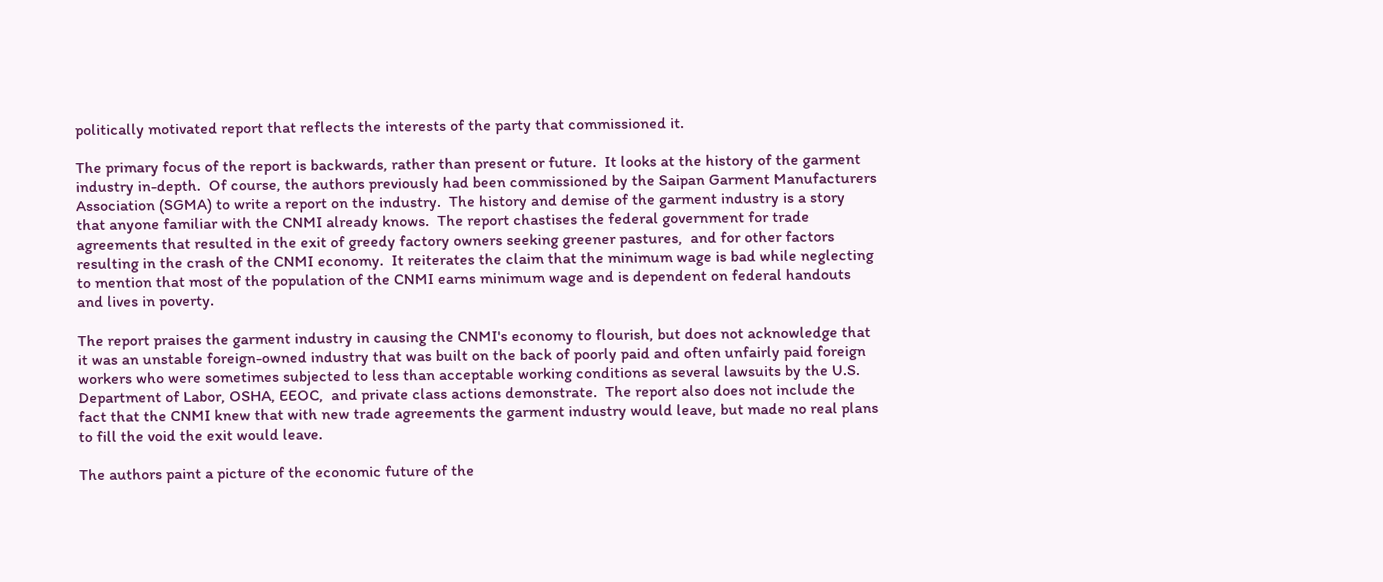politically motivated report that reflects the interests of the party that commissioned it.

The primary focus of the report is backwards, rather than present or future.  It looks at the history of the garment industry in-depth.  Of course, the authors previously had been commissioned by the Saipan Garment Manufacturers Association (SGMA) to write a report on the industry.  The history and demise of the garment industry is a story that anyone familiar with the CNMI already knows.  The report chastises the federal government for trade agreements that resulted in the exit of greedy factory owners seeking greener pastures,  and for other factors resulting in the crash of the CNMI economy.  It reiterates the claim that the minimum wage is bad while neglecting to mention that most of the population of the CNMI earns minimum wage and is dependent on federal handouts and lives in poverty.

The report praises the garment industry in causing the CNMI's economy to flourish, but does not acknowledge that it was an unstable foreign-owned industry that was built on the back of poorly paid and often unfairly paid foreign workers who were sometimes subjected to less than acceptable working conditions as several lawsuits by the U.S. Department of Labor, OSHA, EEOC,  and private class actions demonstrate.  The report also does not include the fact that the CNMI knew that with new trade agreements the garment industry would leave, but made no real plans to fill the void the exit would leave.

The authors paint a picture of the economic future of the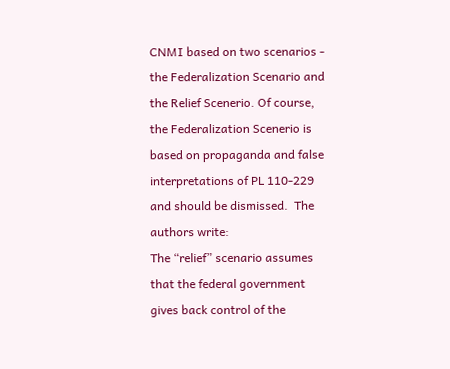CNMI based on two scenarios - the Federalization Scenario and the Relief Scenerio. Of course, the Federalization Scenerio is based on propaganda and false interpretations of PL 110-229 and should be dismissed.  The authors write:
The “relief” scenario assumes that the federal government gives back control of the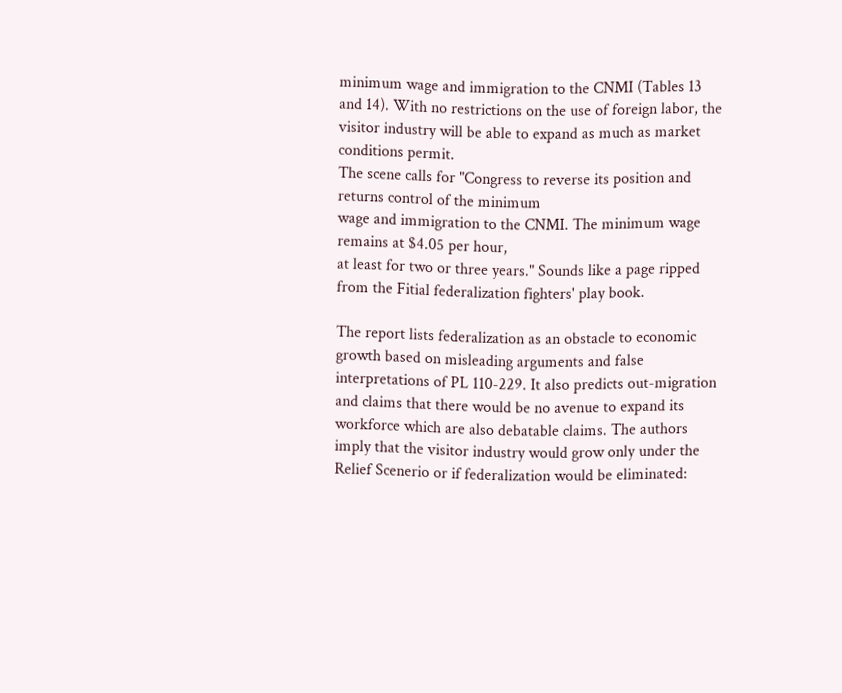minimum wage and immigration to the CNMI (Tables 13 and 14). With no restrictions on the use of foreign labor, the visitor industry will be able to expand as much as market conditions permit.
The scene calls for "Congress to reverse its position and returns control of the minimum
wage and immigration to the CNMI. The minimum wage remains at $4.05 per hour,
at least for two or three years." Sounds like a page ripped from the Fitial federalization fighters' play book.

The report lists federalization as an obstacle to economic growth based on misleading arguments and false interpretations of PL 110-229. It also predicts out-migration and claims that there would be no avenue to expand its workforce which are also debatable claims. The authors imply that the visitor industry would grow only under the Relief Scenerio or if federalization would be eliminated: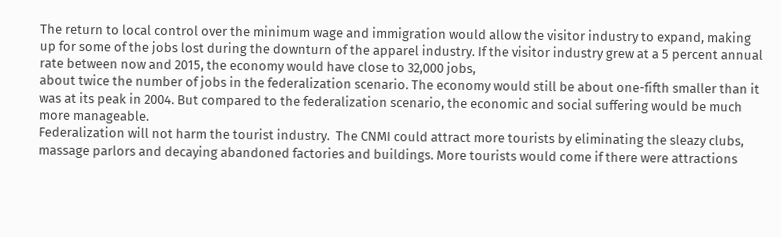The return to local control over the minimum wage and immigration would allow the visitor industry to expand, making up for some of the jobs lost during the downturn of the apparel industry. If the visitor industry grew at a 5 percent annual rate between now and 2015, the economy would have close to 32,000 jobs,
about twice the number of jobs in the federalization scenario. The economy would still be about one-fifth smaller than it was at its peak in 2004. But compared to the federalization scenario, the economic and social suffering would be much more manageable.
Federalization will not harm the tourist industry.  The CNMI could attract more tourists by eliminating the sleazy clubs, massage parlors and decaying abandoned factories and buildings. More tourists would come if there were attractions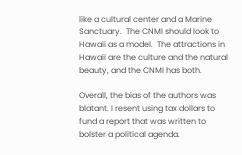like a cultural center and a Marine Sanctuary.  The CNMI should look to Hawaii as a model.  The attractions in Hawaii are the culture and the natural beauty, and the CNMI has both.

Overall, the bias of the authors was blatant. I resent using tax dollars to fund a report that was written to bolster a political agenda.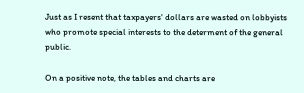Just as I resent that taxpayers' dollars are wasted on lobbyists who promote special interests to the determent of the general public.

On a positive note, the tables and charts are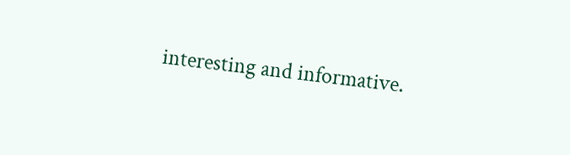interesting and informative.